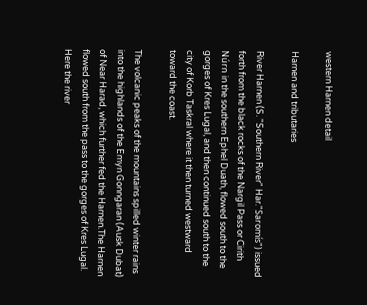western Harnen detail

Harnen and tributaries

River Harnen (S. "Southern River" Har."Saromís") issued forth from the black rocks of the Nargil Pass or Cirith Núrn in the southern Ephel Duath, flowed south to the gorges of Kres Lugal, and then continued south to the city of Korb Taskral where it then turned westward toward the coast.

The volcanic peaks of the mountains spilled winter rains into the highlands of the Emyn Gonngaran (Ausk Dubat) of Near Harad, which further fed the Harnen.The Harnen flowed south from the pass to the gorges of Kres Lugal. Here the river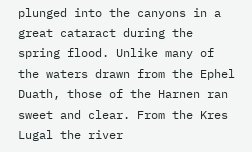plunged into the canyons in a great cataract during the spring flood. Unlike many of the waters drawn from the Ephel Duath, those of the Harnen ran sweet and clear. From the Kres Lugal the river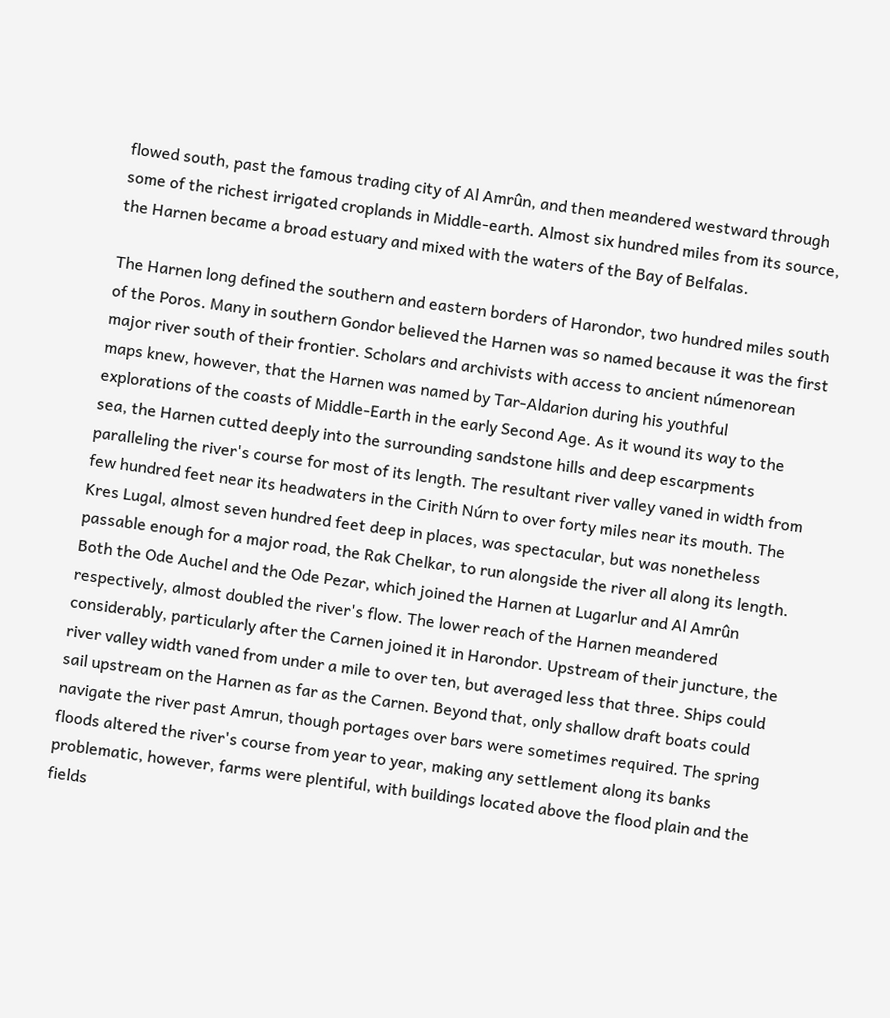flowed south, past the famous trading city of Al Amrûn, and then meandered westward through some of the richest irrigated croplands in Middle-earth. Almost six hundred miles from its source, the Harnen became a broad estuary and mixed with the waters of the Bay of Belfalas.

The Harnen long defined the southern and eastern borders of Harondor, two hundred miles south of the Poros. Many in southern Gondor believed the Harnen was so named because it was the first major river south of their frontier. Scholars and archivists with access to ancient númenorean maps knew, however, that the Harnen was named by Tar-Aldarion during his youthful explorations of the coasts of Middle-Earth in the early Second Age. As it wound its way to the sea, the Harnen cutted deeply into the surrounding sandstone hills and deep escarpments paralleling the river's course for most of its length. The resultant river valley vaned in width from few hundred feet near its headwaters in the Cirith Núrn to over forty miles near its mouth. The Kres Lugal, almost seven hundred feet deep in places, was spectacular, but was nonetheless passable enough for a major road, the Rak Chelkar, to run alongside the river all along its length. Both the Ode Auchel and the Ode Pezar, which joined the Harnen at Lugarlur and Al Amrûn respectively, almost doubled the river's flow. The lower reach of the Harnen meandered considerably, particularly after the Carnen joined it in Harondor. Upstream of their juncture, the river valley width vaned from under a mile to over ten, but averaged less that three. Ships could sail upstream on the Harnen as far as the Carnen. Beyond that, only shallow draft boats could navigate the river past Amrun, though portages over bars were sometimes required. The spring floods altered the river's course from year to year, making any settlement along its banks problematic, however, farms were plentiful, with buildings located above the flood plain and the fields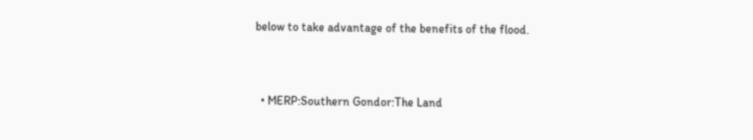below to take advantage of the benefits of the flood.


  • MERP:Southern Gondor:The Land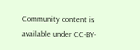Community content is available under CC-BY-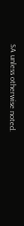SA unless otherwise noted.